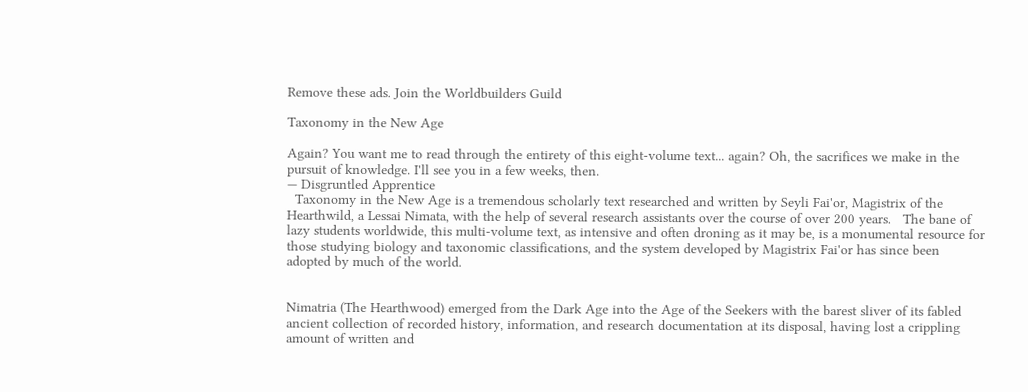Remove these ads. Join the Worldbuilders Guild

Taxonomy in the New Age

Again? You want me to read through the entirety of this eight-volume text... again? Oh, the sacrifices we make in the pursuit of knowledge. I'll see you in a few weeks, then.
— Disgruntled Apprentice
  Taxonomy in the New Age is a tremendous scholarly text researched and written by Seyli Fai'or, Magistrix of the Hearthwild, a Lessai Nimata, with the help of several research assistants over the course of over 200 years.   The bane of lazy students worldwide, this multi-volume text, as intensive and often droning as it may be, is a monumental resource for those studying biology and taxonomic classifications, and the system developed by Magistrix Fai'or has since been adopted by much of the world.


Nimatria (The Hearthwood) emerged from the Dark Age into the Age of the Seekers with the barest sliver of its fabled ancient collection of recorded history, information, and research documentation at its disposal, having lost a crippling amount of written and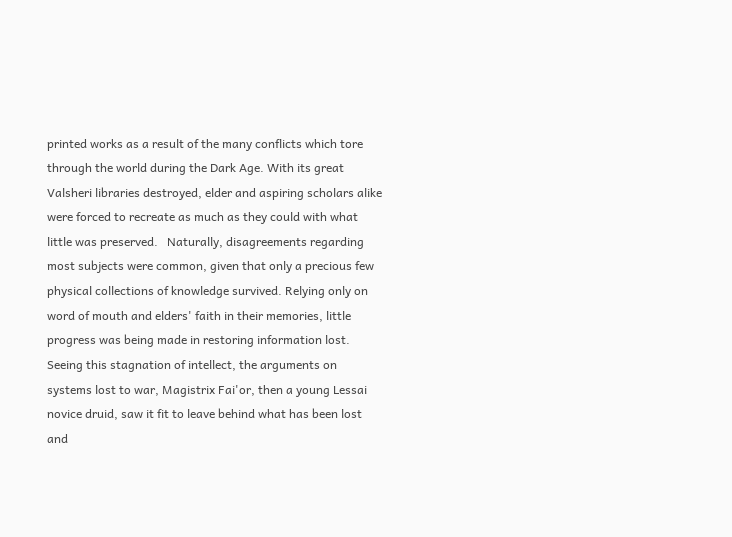printed works as a result of the many conflicts which tore through the world during the Dark Age. With its great Valsheri libraries destroyed, elder and aspiring scholars alike were forced to recreate as much as they could with what little was preserved.   Naturally, disagreements regarding most subjects were common, given that only a precious few physical collections of knowledge survived. Relying only on word of mouth and elders' faith in their memories, little progress was being made in restoring information lost. Seeing this stagnation of intellect, the arguments on systems lost to war, Magistrix Fai'or, then a young Lessai novice druid, saw it fit to leave behind what has been lost and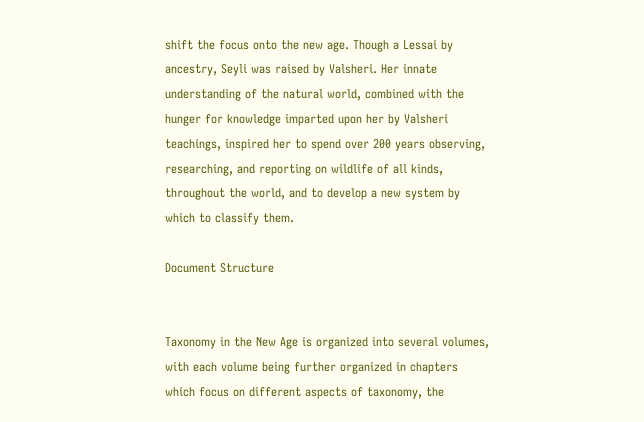shift the focus onto the new age. Though a Lessai by ancestry, Seyli was raised by Valsheri. Her innate understanding of the natural world, combined with the hunger for knowledge imparted upon her by Valsheri teachings, inspired her to spend over 200 years observing, researching, and reporting on wildlife of all kinds, throughout the world, and to develop a new system by which to classify them.

Document Structure


Taxonomy in the New Age is organized into several volumes, with each volume being further organized in chapters which focus on different aspects of taxonomy, the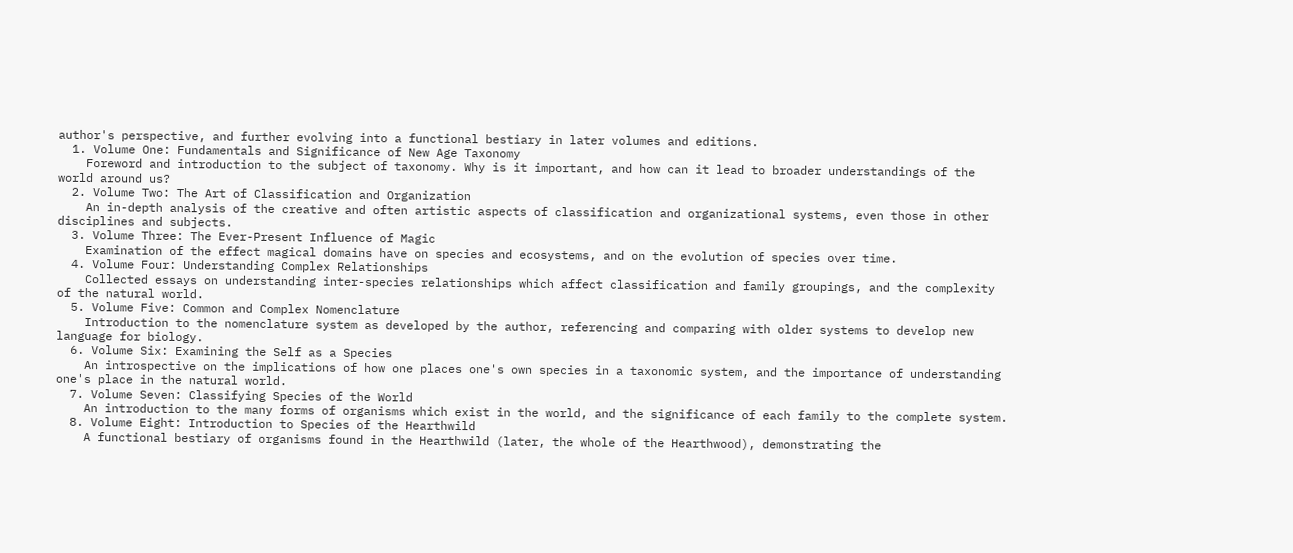author's perspective, and further evolving into a functional bestiary in later volumes and editions.
  1. Volume One: Fundamentals and Significance of New Age Taxonomy
    Foreword and introduction to the subject of taxonomy. Why is it important, and how can it lead to broader understandings of the world around us?
  2. Volume Two: The Art of Classification and Organization
    An in-depth analysis of the creative and often artistic aspects of classification and organizational systems, even those in other disciplines and subjects.
  3. Volume Three: The Ever-Present Influence of Magic
    Examination of the effect magical domains have on species and ecosystems, and on the evolution of species over time.
  4. Volume Four: Understanding Complex Relationships
    Collected essays on understanding inter-species relationships which affect classification and family groupings, and the complexity of the natural world.
  5. Volume Five: Common and Complex Nomenclature
    Introduction to the nomenclature system as developed by the author, referencing and comparing with older systems to develop new language for biology.
  6. Volume Six: Examining the Self as a Species
    An introspective on the implications of how one places one's own species in a taxonomic system, and the importance of understanding one's place in the natural world.
  7. Volume Seven: Classifying Species of the World
    An introduction to the many forms of organisms which exist in the world, and the significance of each family to the complete system.
  8. Volume Eight: Introduction to Species of the Hearthwild
    A functional bestiary of organisms found in the Hearthwild (later, the whole of the Hearthwood), demonstrating the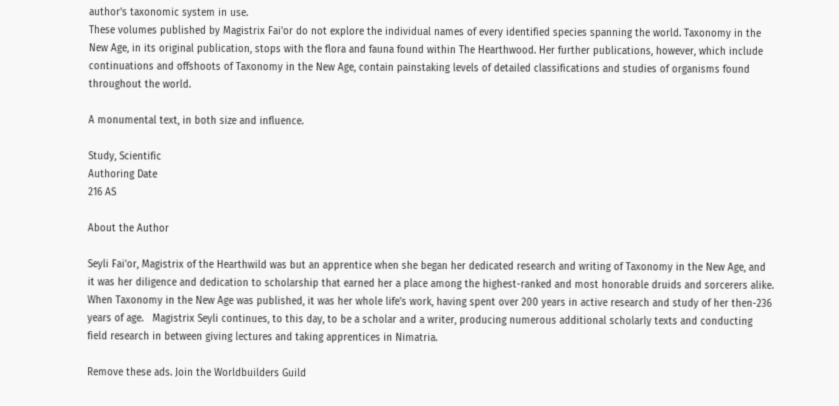author's taxonomic system in use.
These volumes published by Magistrix Fai'or do not explore the individual names of every identified species spanning the world. Taxonomy in the New Age, in its original publication, stops with the flora and fauna found within The Hearthwood. Her further publications, however, which include continuations and offshoots of Taxonomy in the New Age, contain painstaking levels of detailed classifications and studies of organisms found throughout the world.

A monumental text, in both size and influence.

Study, Scientific
Authoring Date
216 AS

About the Author

Seyli Fai'or, Magistrix of the Hearthwild was but an apprentice when she began her dedicated research and writing of Taxonomy in the New Age, and it was her diligence and dedication to scholarship that earned her a place among the highest-ranked and most honorable druids and sorcerers alike.   When Taxonomy in the New Age was published, it was her whole life's work, having spent over 200 years in active research and study of her then-236 years of age.   Magistrix Seyli continues, to this day, to be a scholar and a writer, producing numerous additional scholarly texts and conducting field research in between giving lectures and taking apprentices in Nimatria.

Remove these ads. Join the Worldbuilders Guild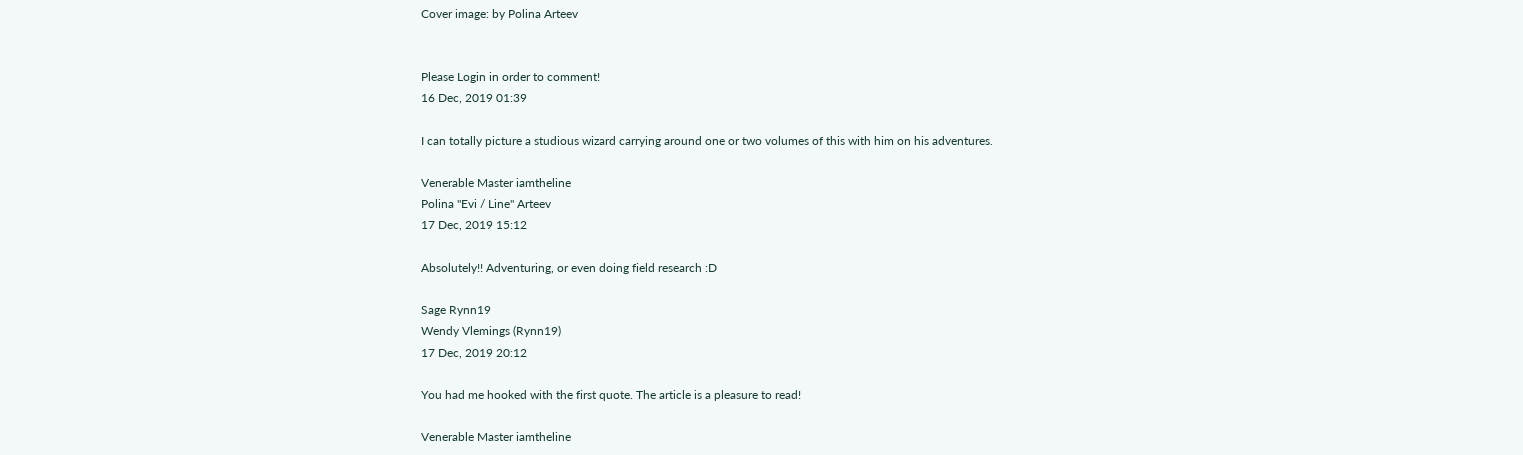Cover image: by Polina Arteev


Please Login in order to comment!
16 Dec, 2019 01:39

I can totally picture a studious wizard carrying around one or two volumes of this with him on his adventures.

Venerable Master iamtheline
Polina "Evi / Line" Arteev
17 Dec, 2019 15:12

Absolutely!! Adventuring, or even doing field research :D

Sage Rynn19
Wendy Vlemings (Rynn19)
17 Dec, 2019 20:12

You had me hooked with the first quote. The article is a pleasure to read!

Venerable Master iamtheline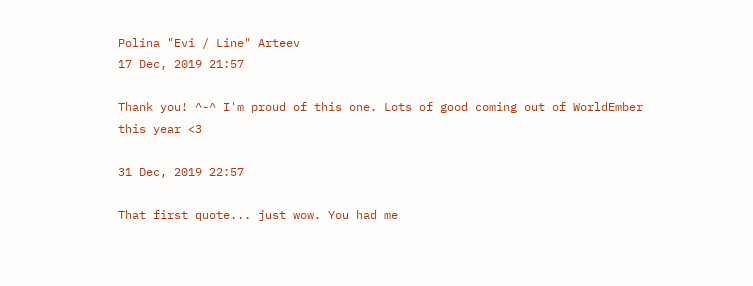Polina "Evi / Line" Arteev
17 Dec, 2019 21:57

Thank you! ^-^ I'm proud of this one. Lots of good coming out of WorldEmber this year <3

31 Dec, 2019 22:57

That first quote... just wow. You had me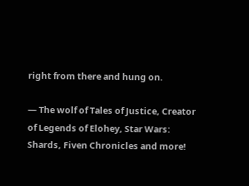right from there and hung on.

— The wolf of Tales of Justice, Creator of Legends of Elohey, Star Wars: Shards, Fiven Chronicles and more!